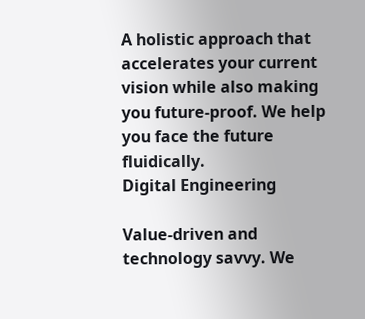A holistic approach that accelerates your current vision while also making you future-proof. We help you face the future fluidically.
Digital Engineering

Value-driven and technology savvy. We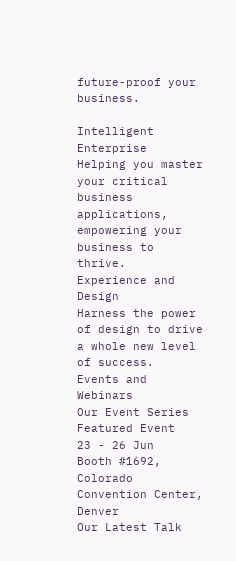future-proof your business.

Intelligent Enterprise
Helping you master your critical business applications, empowering your business to thrive.
Experience and Design
Harness the power of design to drive a whole new level of success.
Events and Webinars
Our Event Series
Featured Event
23 - 26 Jun
Booth #1692, Colorado Convention Center, Denver
Our Latest Talk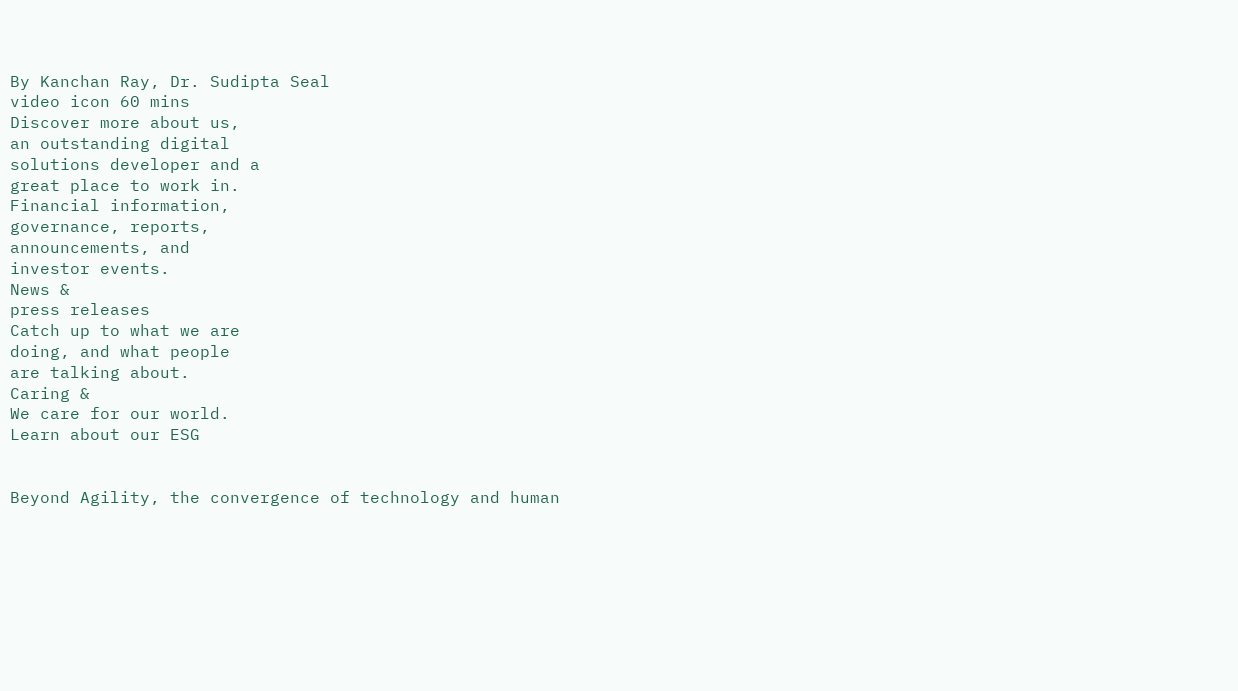By Kanchan Ray, Dr. Sudipta Seal
video icon 60 mins
Discover more about us,
an outstanding digital
solutions developer and a
great place to work in.
Financial information,
governance, reports,
announcements, and
investor events.
News &
press releases
Catch up to what we are
doing, and what people
are talking about.
Caring &
We care for our world.
Learn about our ESG


Beyond Agility, the convergence of technology and human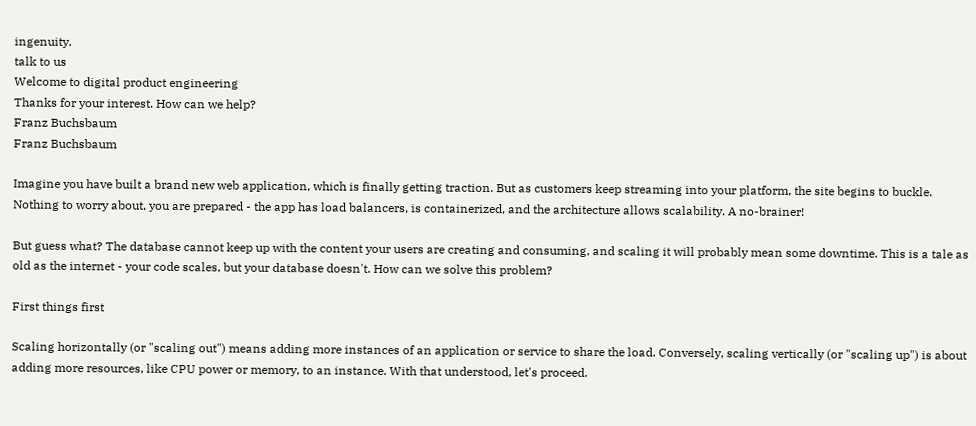ingenuity.
talk to us
Welcome to digital product engineering
Thanks for your interest. How can we help?
Franz Buchsbaum
Franz Buchsbaum

Imagine you have built a brand new web application, which is finally getting traction. But as customers keep streaming into your platform, the site begins to buckle. Nothing to worry about, you are prepared - the app has load balancers, is containerized, and the architecture allows scalability. A no-brainer!

But guess what? The database cannot keep up with the content your users are creating and consuming, and scaling it will probably mean some downtime. This is a tale as old as the internet - your code scales, but your database doesn't. How can we solve this problem?

First things first

Scaling horizontally (or "scaling out") means adding more instances of an application or service to share the load. Conversely, scaling vertically (or "scaling up") is about adding more resources, like CPU power or memory, to an instance. With that understood, let's proceed.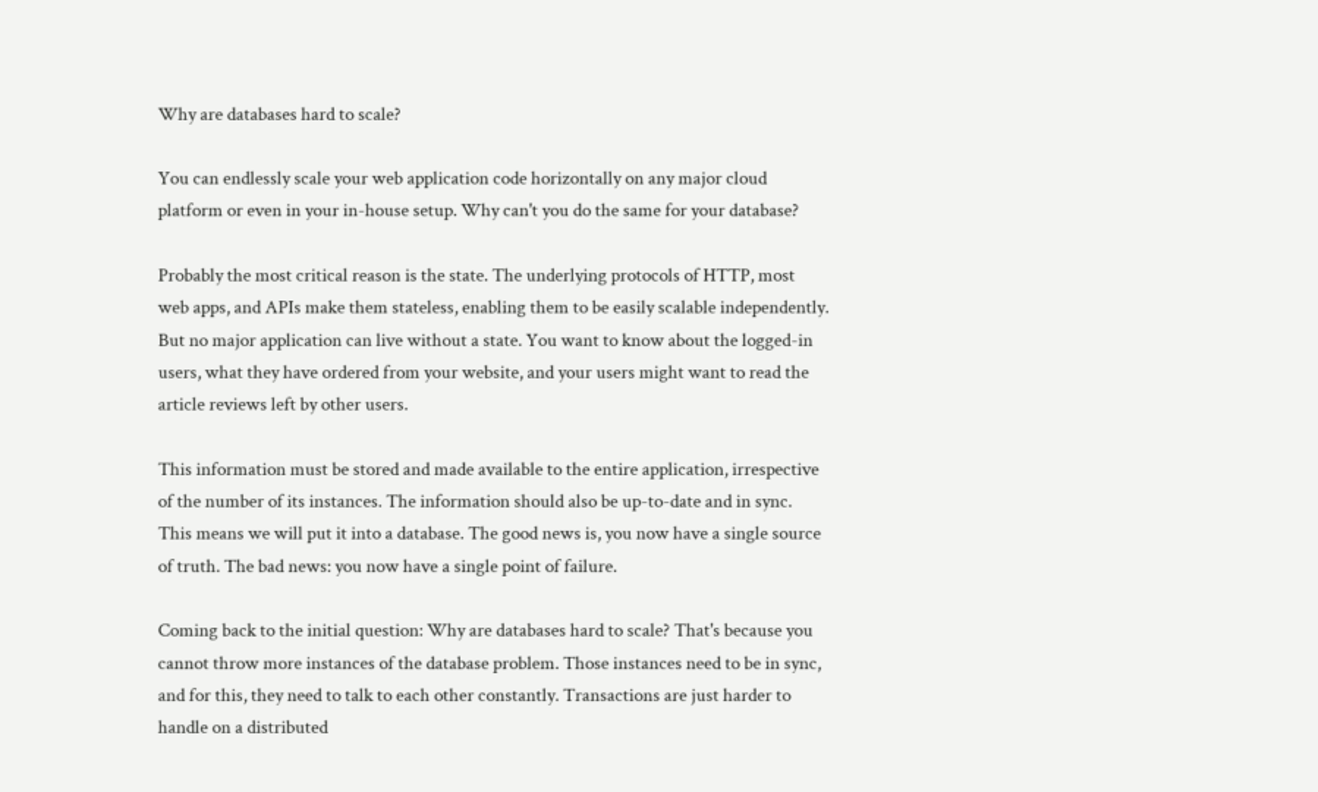Why are databases hard to scale?

You can endlessly scale your web application code horizontally on any major cloud platform or even in your in-house setup. Why can't you do the same for your database?

Probably the most critical reason is the state. The underlying protocols of HTTP, most web apps, and APIs make them stateless, enabling them to be easily scalable independently. But no major application can live without a state. You want to know about the logged-in users, what they have ordered from your website, and your users might want to read the article reviews left by other users.

This information must be stored and made available to the entire application, irrespective of the number of its instances. The information should also be up-to-date and in sync. This means we will put it into a database. The good news is, you now have a single source of truth. The bad news: you now have a single point of failure.

Coming back to the initial question: Why are databases hard to scale? That's because you cannot throw more instances of the database problem. Those instances need to be in sync, and for this, they need to talk to each other constantly. Transactions are just harder to handle on a distributed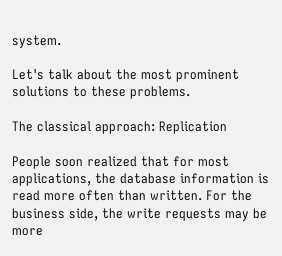system.

Let's talk about the most prominent solutions to these problems.

The classical approach: Replication

People soon realized that for most applications, the database information is read more often than written. For the business side, the write requests may be more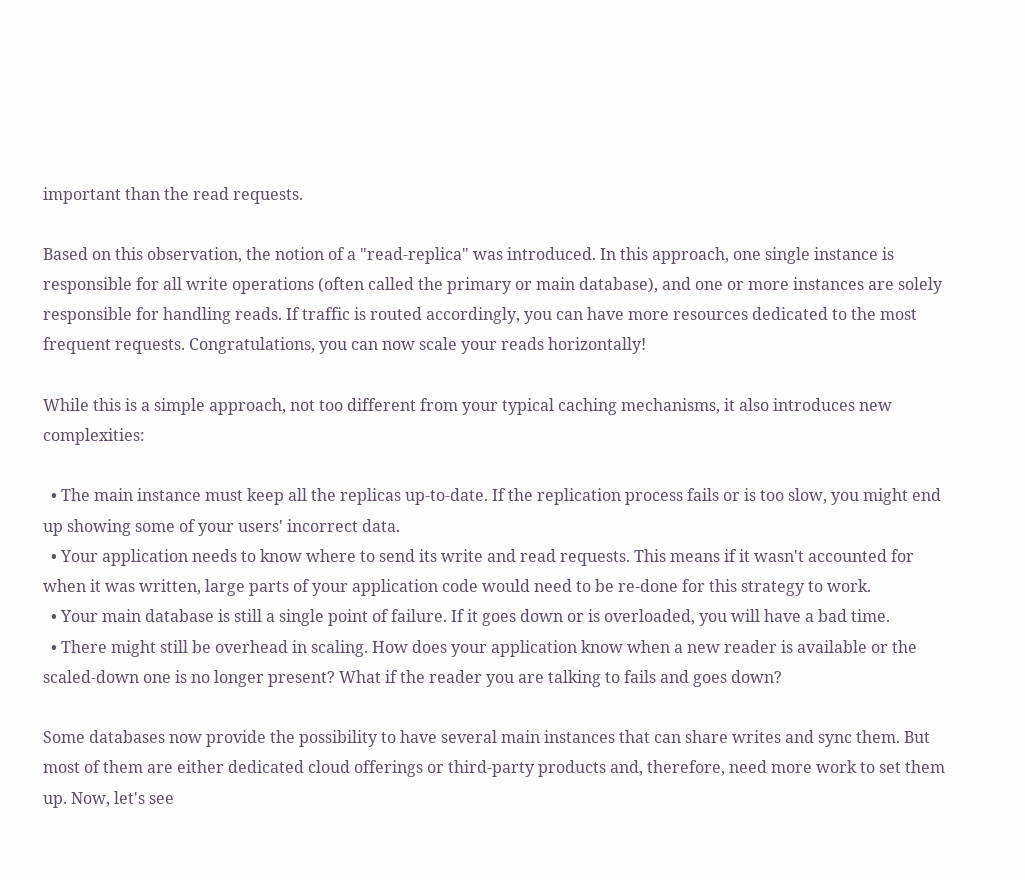important than the read requests.

Based on this observation, the notion of a "read-replica" was introduced. In this approach, one single instance is responsible for all write operations (often called the primary or main database), and one or more instances are solely responsible for handling reads. If traffic is routed accordingly, you can have more resources dedicated to the most frequent requests. Congratulations, you can now scale your reads horizontally!

While this is a simple approach, not too different from your typical caching mechanisms, it also introduces new complexities:

  • The main instance must keep all the replicas up-to-date. If the replication process fails or is too slow, you might end up showing some of your users' incorrect data.
  • Your application needs to know where to send its write and read requests. This means if it wasn't accounted for when it was written, large parts of your application code would need to be re-done for this strategy to work.
  • Your main database is still a single point of failure. If it goes down or is overloaded, you will have a bad time.
  • There might still be overhead in scaling. How does your application know when a new reader is available or the scaled-down one is no longer present? What if the reader you are talking to fails and goes down?

Some databases now provide the possibility to have several main instances that can share writes and sync them. But most of them are either dedicated cloud offerings or third-party products and, therefore, need more work to set them up. Now, let's see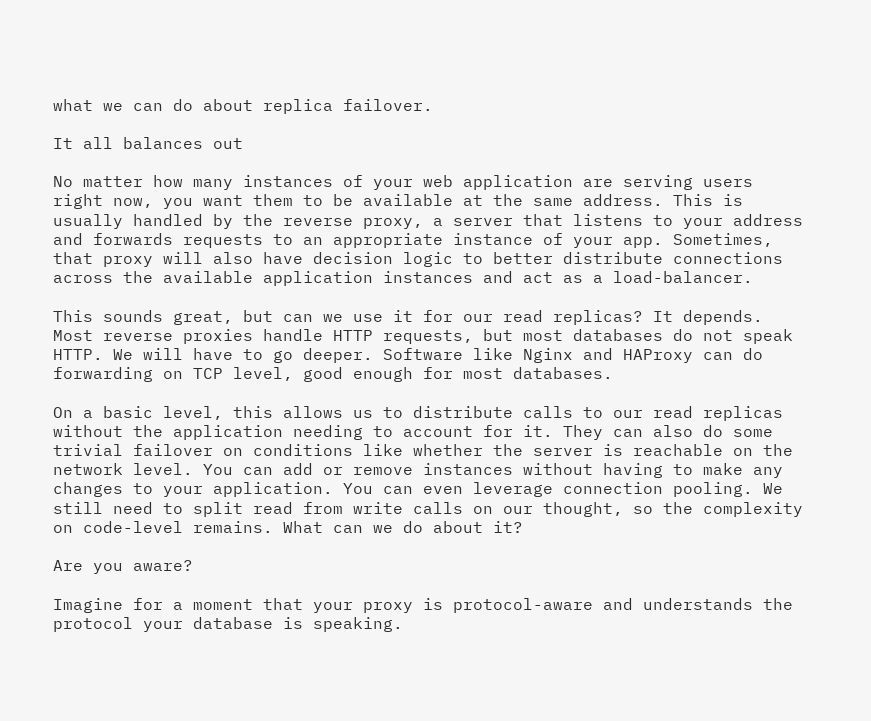what we can do about replica failover.

It all balances out

No matter how many instances of your web application are serving users right now, you want them to be available at the same address. This is usually handled by the reverse proxy, a server that listens to your address and forwards requests to an appropriate instance of your app. Sometimes, that proxy will also have decision logic to better distribute connections across the available application instances and act as a load-balancer.

This sounds great, but can we use it for our read replicas? It depends. Most reverse proxies handle HTTP requests, but most databases do not speak HTTP. We will have to go deeper. Software like Nginx and HAProxy can do forwarding on TCP level, good enough for most databases.

On a basic level, this allows us to distribute calls to our read replicas without the application needing to account for it. They can also do some trivial failover on conditions like whether the server is reachable on the network level. You can add or remove instances without having to make any changes to your application. You can even leverage connection pooling. We still need to split read from write calls on our thought, so the complexity on code-level remains. What can we do about it?

Are you aware?

Imagine for a moment that your proxy is protocol-aware and understands the protocol your database is speaking.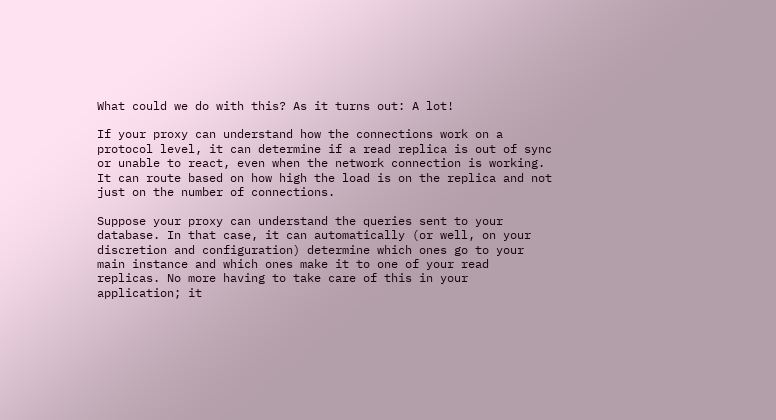What could we do with this? As it turns out: A lot!

If your proxy can understand how the connections work on a protocol level, it can determine if a read replica is out of sync or unable to react, even when the network connection is working. It can route based on how high the load is on the replica and not just on the number of connections.

Suppose your proxy can understand the queries sent to your database. In that case, it can automatically (or well, on your discretion and configuration) determine which ones go to your main instance and which ones make it to one of your read replicas. No more having to take care of this in your application; it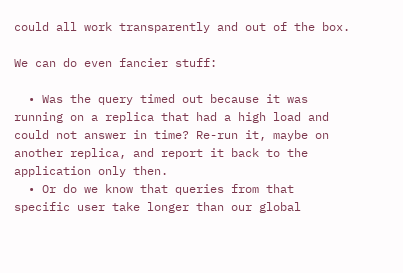could all work transparently and out of the box.

We can do even fancier stuff:

  • Was the query timed out because it was running on a replica that had a high load and could not answer in time? Re-run it, maybe on another replica, and report it back to the application only then.
  • Or do we know that queries from that specific user take longer than our global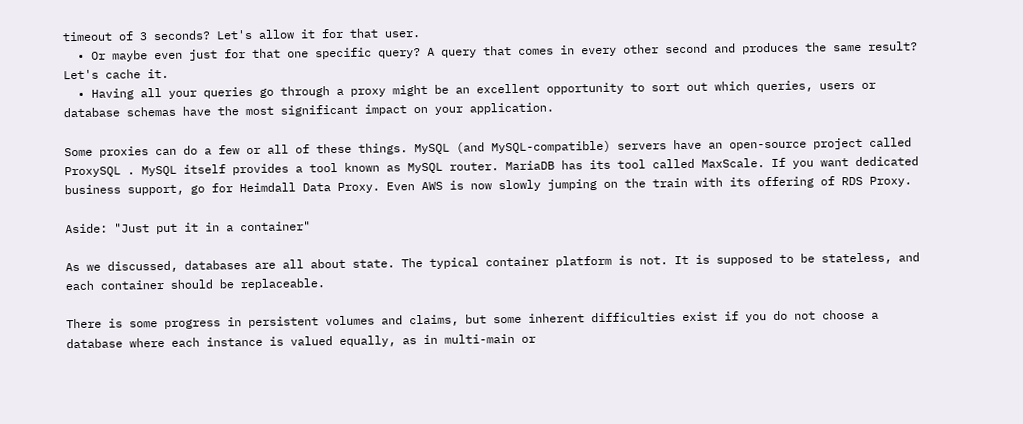timeout of 3 seconds? Let's allow it for that user.
  • Or maybe even just for that one specific query? A query that comes in every other second and produces the same result? Let's cache it.
  • Having all your queries go through a proxy might be an excellent opportunity to sort out which queries, users or database schemas have the most significant impact on your application.

Some proxies can do a few or all of these things. MySQL (and MySQL-compatible) servers have an open-source project called ProxySQL . MySQL itself provides a tool known as MySQL router. MariaDB has its tool called MaxScale. If you want dedicated business support, go for Heimdall Data Proxy. Even AWS is now slowly jumping on the train with its offering of RDS Proxy.

Aside: "Just put it in a container"

As we discussed, databases are all about state. The typical container platform is not. It is supposed to be stateless, and each container should be replaceable.

There is some progress in persistent volumes and claims, but some inherent difficulties exist if you do not choose a database where each instance is valued equally, as in multi-main or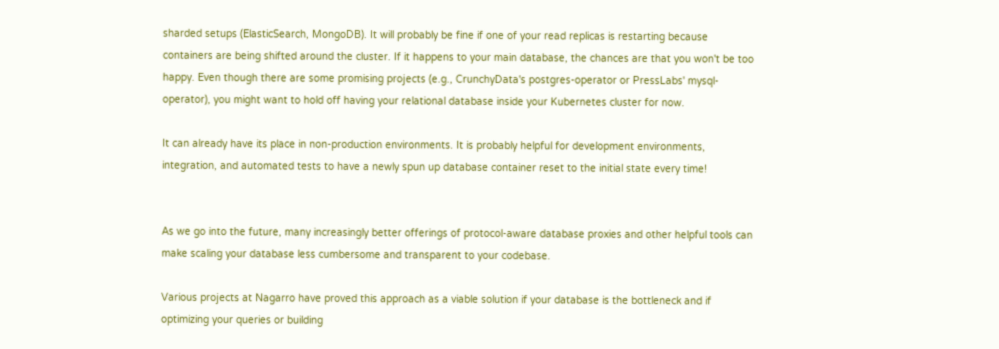sharded setups (ElasticSearch, MongoDB). It will probably be fine if one of your read replicas is restarting because containers are being shifted around the cluster. If it happens to your main database, the chances are that you won't be too happy. Even though there are some promising projects (e.g., CrunchyData's postgres-operator or PressLabs' mysql-operator), you might want to hold off having your relational database inside your Kubernetes cluster for now.

It can already have its place in non-production environments. It is probably helpful for development environments, integration, and automated tests to have a newly spun up database container reset to the initial state every time!


As we go into the future, many increasingly better offerings of protocol-aware database proxies and other helpful tools can make scaling your database less cumbersome and transparent to your codebase.

Various projects at Nagarro have proved this approach as a viable solution if your database is the bottleneck and if optimizing your queries or building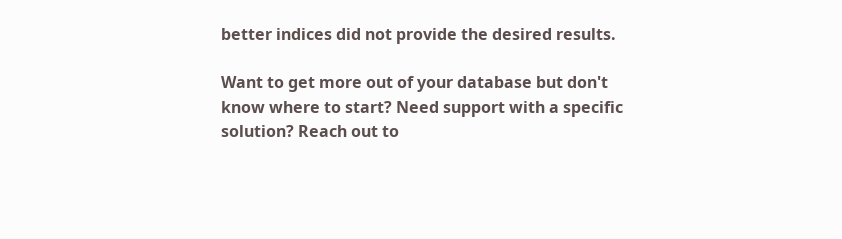better indices did not provide the desired results.

Want to get more out of your database but don't know where to start? Need support with a specific solution? Reach out to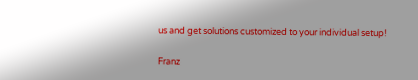us and get solutions customized to your individual setup!

Franz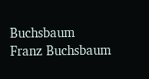Buchsbaum
Franz Buchsbaum